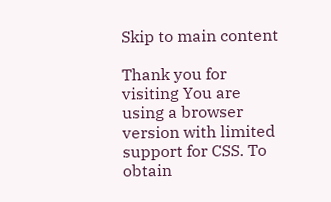Skip to main content

Thank you for visiting You are using a browser version with limited support for CSS. To obtain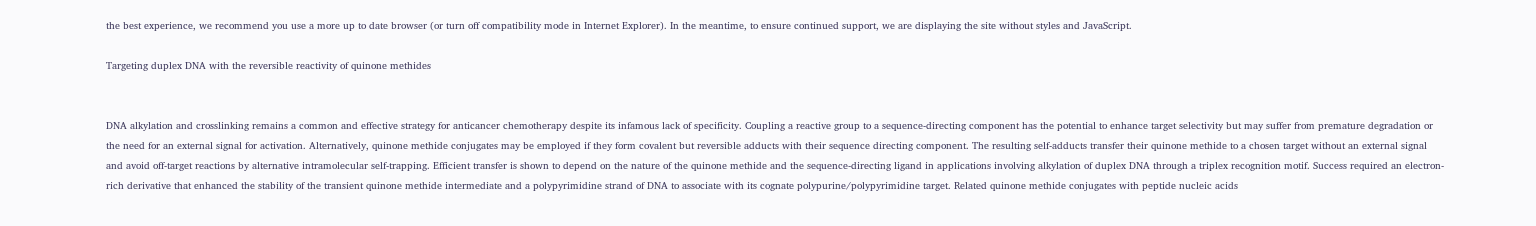the best experience, we recommend you use a more up to date browser (or turn off compatibility mode in Internet Explorer). In the meantime, to ensure continued support, we are displaying the site without styles and JavaScript.

Targeting duplex DNA with the reversible reactivity of quinone methides


DNA alkylation and crosslinking remains a common and effective strategy for anticancer chemotherapy despite its infamous lack of specificity. Coupling a reactive group to a sequence-directing component has the potential to enhance target selectivity but may suffer from premature degradation or the need for an external signal for activation. Alternatively, quinone methide conjugates may be employed if they form covalent but reversible adducts with their sequence directing component. The resulting self-adducts transfer their quinone methide to a chosen target without an external signal and avoid off-target reactions by alternative intramolecular self-trapping. Efficient transfer is shown to depend on the nature of the quinone methide and the sequence-directing ligand in applications involving alkylation of duplex DNA through a triplex recognition motif. Success required an electron-rich derivative that enhanced the stability of the transient quinone methide intermediate and a polypyrimidine strand of DNA to associate with its cognate polypurine/polypyrimidine target. Related quinone methide conjugates with peptide nucleic acids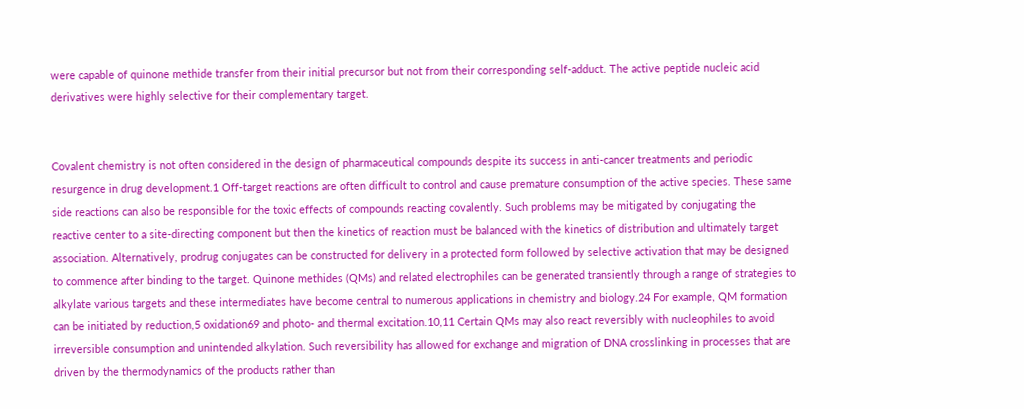were capable of quinone methide transfer from their initial precursor but not from their corresponding self-adduct. The active peptide nucleic acid derivatives were highly selective for their complementary target.


Covalent chemistry is not often considered in the design of pharmaceutical compounds despite its success in anti-cancer treatments and periodic resurgence in drug development.1 Off-target reactions are often difficult to control and cause premature consumption of the active species. These same side reactions can also be responsible for the toxic effects of compounds reacting covalently. Such problems may be mitigated by conjugating the reactive center to a site-directing component but then the kinetics of reaction must be balanced with the kinetics of distribution and ultimately target association. Alternatively, prodrug conjugates can be constructed for delivery in a protected form followed by selective activation that may be designed to commence after binding to the target. Quinone methides (QMs) and related electrophiles can be generated transiently through a range of strategies to alkylate various targets and these intermediates have become central to numerous applications in chemistry and biology.24 For example, QM formation can be initiated by reduction,5 oxidation69 and photo- and thermal excitation.10,11 Certain QMs may also react reversibly with nucleophiles to avoid irreversible consumption and unintended alkylation. Such reversibility has allowed for exchange and migration of DNA crosslinking in processes that are driven by the thermodynamics of the products rather than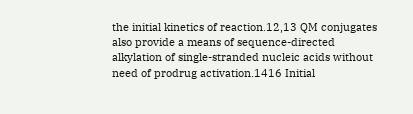the initial kinetics of reaction.12,13 QM conjugates also provide a means of sequence-directed alkylation of single-stranded nucleic acids without need of prodrug activation.1416 Initial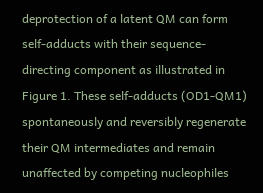deprotection of a latent QM can form self-adducts with their sequence-directing component as illustrated in Figure 1. These self-adducts (OD1-QM1) spontaneously and reversibly regenerate their QM intermediates and remain unaffected by competing nucleophiles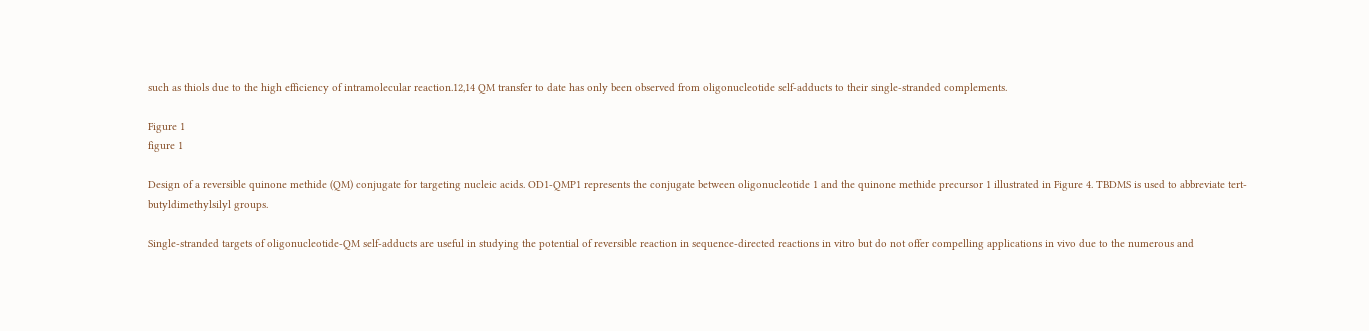such as thiols due to the high efficiency of intramolecular reaction.12,14 QM transfer to date has only been observed from oligonucleotide self-adducts to their single-stranded complements.

Figure 1
figure 1

Design of a reversible quinone methide (QM) conjugate for targeting nucleic acids. OD1-QMP1 represents the conjugate between oligonucleotide 1 and the quinone methide precursor 1 illustrated in Figure 4. TBDMS is used to abbreviate tert-butyldimethylsilyl groups.

Single-stranded targets of oligonucleotide-QM self-adducts are useful in studying the potential of reversible reaction in sequence-directed reactions in vitro but do not offer compelling applications in vivo due to the numerous and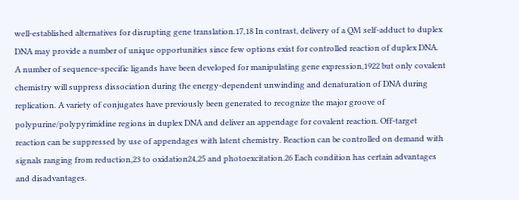well-established alternatives for disrupting gene translation.17,18 In contrast, delivery of a QM self-adduct to duplex DNA may provide a number of unique opportunities since few options exist for controlled reaction of duplex DNA. A number of sequence-specific ligands have been developed for manipulating gene expression,1922 but only covalent chemistry will suppress dissociation during the energy-dependent unwinding and denaturation of DNA during replication. A variety of conjugates have previously been generated to recognize the major groove of polypurine/polypyrimidine regions in duplex DNA and deliver an appendage for covalent reaction. Off-target reaction can be suppressed by use of appendages with latent chemistry. Reaction can be controlled on demand with signals ranging from reduction,23 to oxidation24,25 and photoexcitation.26 Each condition has certain advantages and disadvantages.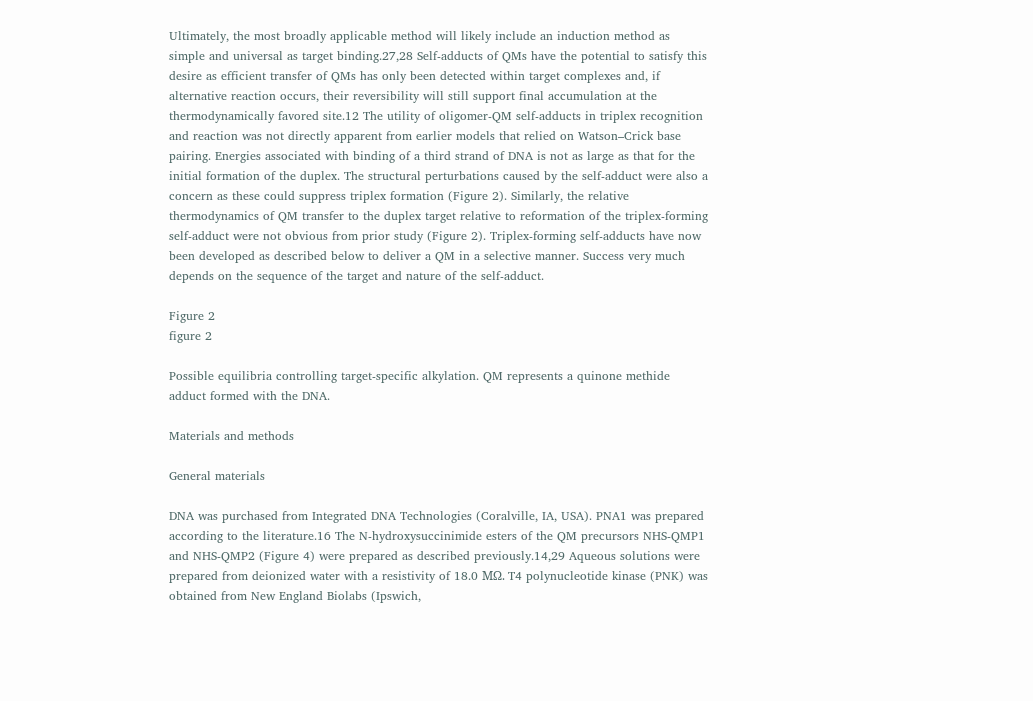Ultimately, the most broadly applicable method will likely include an induction method as simple and universal as target binding.27,28 Self-adducts of QMs have the potential to satisfy this desire as efficient transfer of QMs has only been detected within target complexes and, if alternative reaction occurs, their reversibility will still support final accumulation at the thermodynamically favored site.12 The utility of oligomer-QM self-adducts in triplex recognition and reaction was not directly apparent from earlier models that relied on Watson–Crick base pairing. Energies associated with binding of a third strand of DNA is not as large as that for the initial formation of the duplex. The structural perturbations caused by the self-adduct were also a concern as these could suppress triplex formation (Figure 2). Similarly, the relative thermodynamics of QM transfer to the duplex target relative to reformation of the triplex-forming self-adduct were not obvious from prior study (Figure 2). Triplex-forming self-adducts have now been developed as described below to deliver a QM in a selective manner. Success very much depends on the sequence of the target and nature of the self-adduct.

Figure 2
figure 2

Possible equilibria controlling target-specific alkylation. QM represents a quinone methide adduct formed with the DNA.

Materials and methods

General materials

DNA was purchased from Integrated DNA Technologies (Coralville, IA, USA). PNA1 was prepared according to the literature.16 The N-hydroxysuccinimide esters of the QM precursors NHS-QMP1 and NHS-QMP2 (Figure 4) were prepared as described previously.14,29 Aqueous solutions were prepared from deionized water with a resistivity of 18.0 MΩ. T4 polynucleotide kinase (PNK) was obtained from New England Biolabs (Ipswich,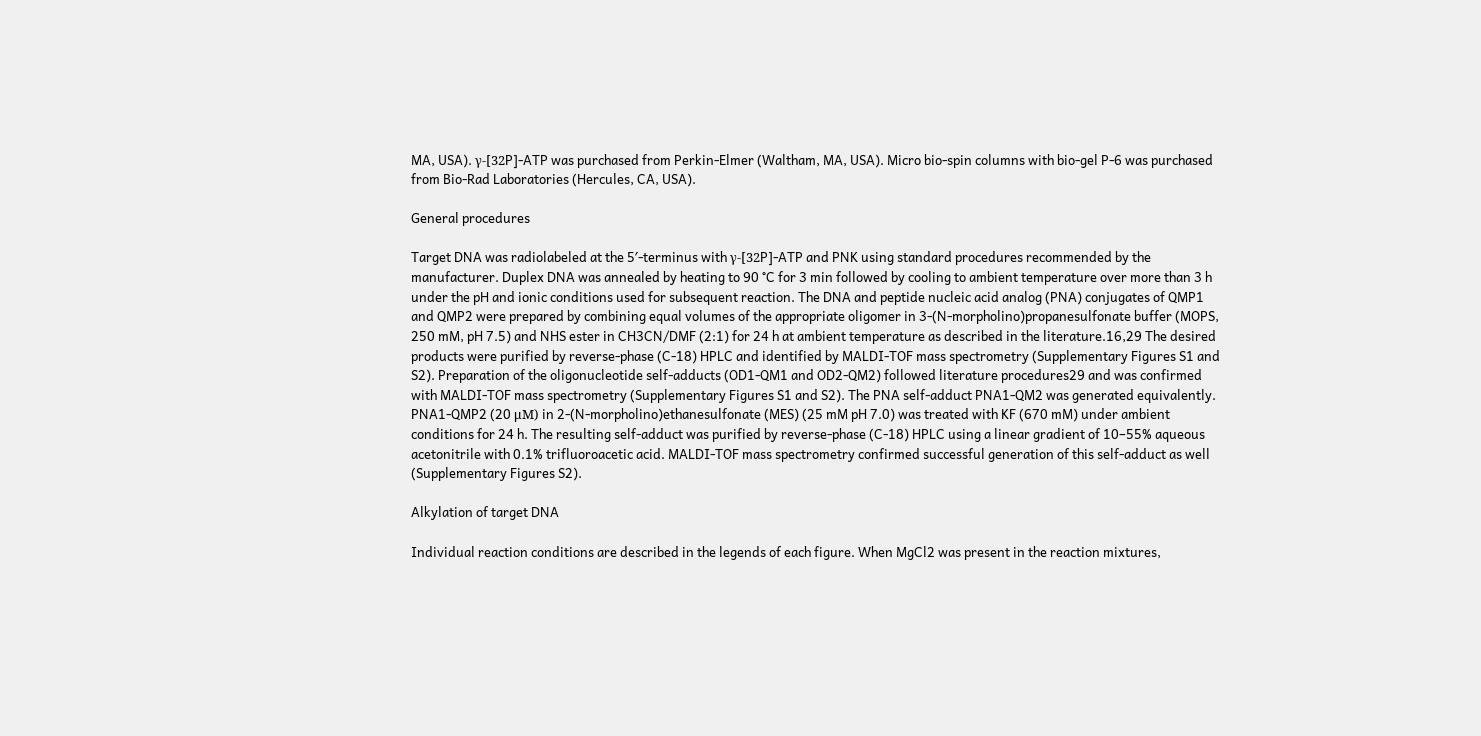MA, USA). γ-[32P]-ATP was purchased from Perkin-Elmer (Waltham, MA, USA). Micro bio-spin columns with bio-gel P-6 was purchased from Bio-Rad Laboratories (Hercules, CA, USA).

General procedures

Target DNA was radiolabeled at the 5ʹ-terminus with γ-[32P]-ATP and PNK using standard procedures recommended by the manufacturer. Duplex DNA was annealed by heating to 90 °C for 3 min followed by cooling to ambient temperature over more than 3 h under the pH and ionic conditions used for subsequent reaction. The DNA and peptide nucleic acid analog (PNA) conjugates of QMP1 and QMP2 were prepared by combining equal volumes of the appropriate oligomer in 3-(N-morpholino)propanesulfonate buffer (MOPS, 250 mM, pH 7.5) and NHS ester in CH3CN/DMF (2:1) for 24 h at ambient temperature as described in the literature.16,29 The desired products were purified by reverse-phase (C-18) HPLC and identified by MALDI-TOF mass spectrometry (Supplementary Figures S1 and S2). Preparation of the oligonucleotide self-adducts (OD1-QM1 and OD2-QM2) followed literature procedures29 and was confirmed with MALDI-TOF mass spectrometry (Supplementary Figures S1 and S2). The PNA self-adduct PNA1-QM2 was generated equivalently. PNA1-QMP2 (20 μM) in 2-(N-morpholino)ethanesulfonate (MES) (25 mM pH 7.0) was treated with KF (670 mM) under ambient conditions for 24 h. The resulting self-adduct was purified by reverse-phase (C-18) HPLC using a linear gradient of 10–55% aqueous acetonitrile with 0.1% trifluoroacetic acid. MALDI-TOF mass spectrometry confirmed successful generation of this self-adduct as well (Supplementary Figures S2).

Alkylation of target DNA

Individual reaction conditions are described in the legends of each figure. When MgCl2 was present in the reaction mixtures,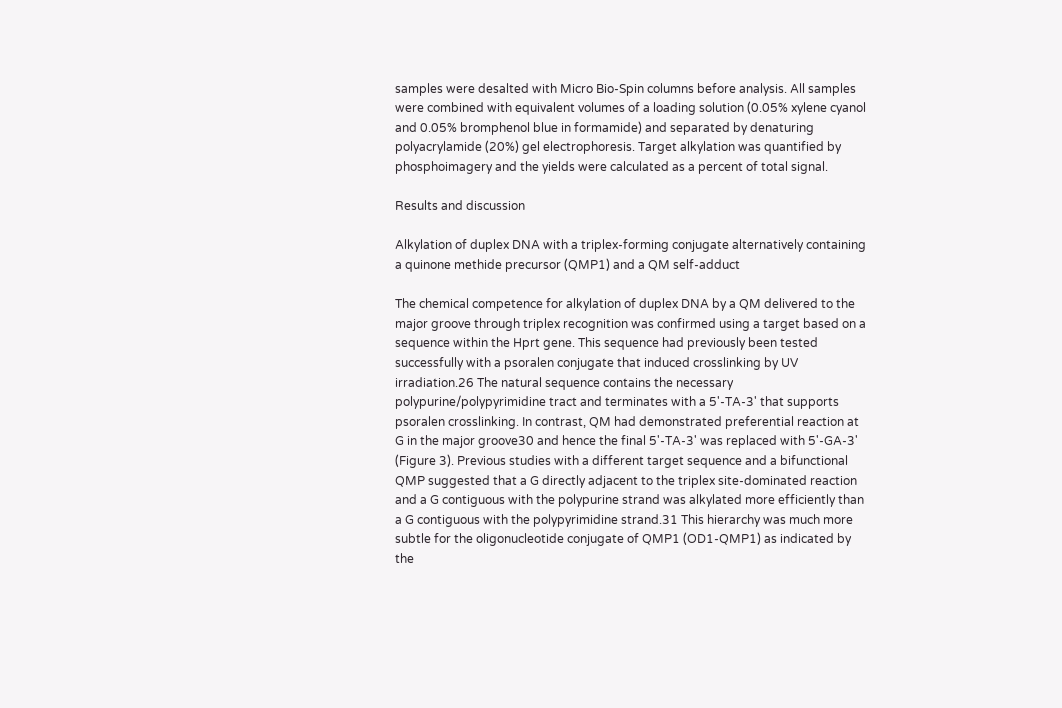samples were desalted with Micro Bio-Spin columns before analysis. All samples were combined with equivalent volumes of a loading solution (0.05% xylene cyanol and 0.05% bromphenol blue in formamide) and separated by denaturing polyacrylamide (20%) gel electrophoresis. Target alkylation was quantified by phosphoimagery and the yields were calculated as a percent of total signal.

Results and discussion

Alkylation of duplex DNA with a triplex-forming conjugate alternatively containing a quinone methide precursor (QMP1) and a QM self-adduct

The chemical competence for alkylation of duplex DNA by a QM delivered to the major groove through triplex recognition was confirmed using a target based on a sequence within the Hprt gene. This sequence had previously been tested successfully with a psoralen conjugate that induced crosslinking by UV irradiation.26 The natural sequence contains the necessary polypurine/polypyrimidine tract and terminates with a 5'-TA-3' that supports psoralen crosslinking. In contrast, QM had demonstrated preferential reaction at G in the major groove30 and hence the final 5'-TA-3' was replaced with 5'-GA-3' (Figure 3). Previous studies with a different target sequence and a bifunctional QMP suggested that a G directly adjacent to the triplex site-dominated reaction and a G contiguous with the polypurine strand was alkylated more efficiently than a G contiguous with the polypyrimidine strand.31 This hierarchy was much more subtle for the oligonucleotide conjugate of QMP1 (OD1-QMP1) as indicated by the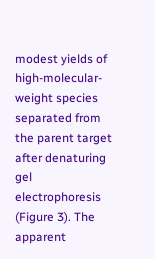modest yields of high-molecular-weight species separated from the parent target after denaturing gel electrophoresis (Figure 3). The apparent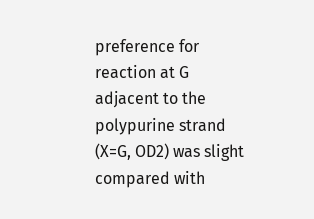preference for reaction at G adjacent to the polypurine strand (X=G, OD2) was slight compared with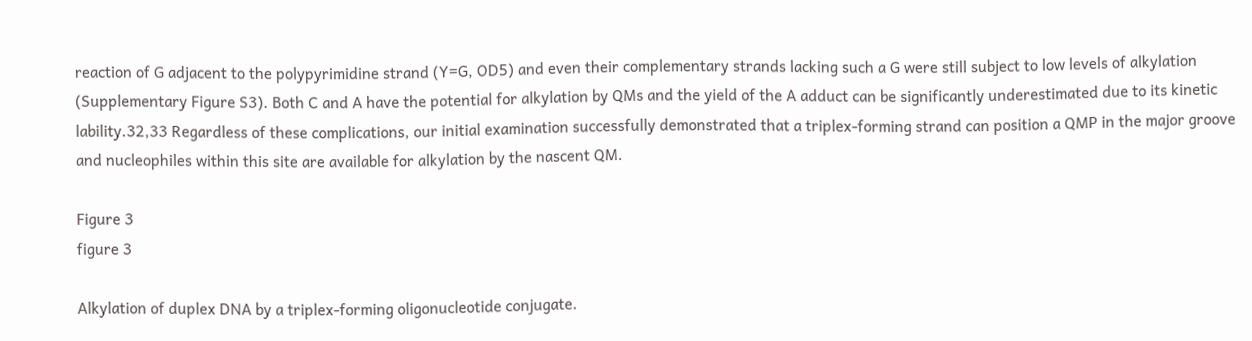reaction of G adjacent to the polypyrimidine strand (Y=G, OD5) and even their complementary strands lacking such a G were still subject to low levels of alkylation (Supplementary Figure S3). Both C and A have the potential for alkylation by QMs and the yield of the A adduct can be significantly underestimated due to its kinetic lability.32,33 Regardless of these complications, our initial examination successfully demonstrated that a triplex-forming strand can position a QMP in the major groove and nucleophiles within this site are available for alkylation by the nascent QM.

Figure 3
figure 3

Alkylation of duplex DNA by a triplex-forming oligonucleotide conjugate.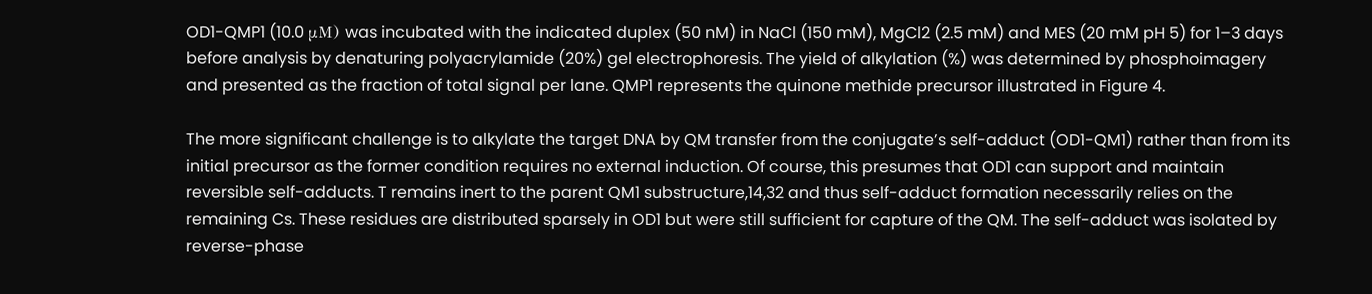OD1-QMP1 (10.0 μM) was incubated with the indicated duplex (50 nM) in NaCl (150 mM), MgCl2 (2.5 mM) and MES (20 mM pH 5) for 1–3 days before analysis by denaturing polyacrylamide (20%) gel electrophoresis. The yield of alkylation (%) was determined by phosphoimagery and presented as the fraction of total signal per lane. QMP1 represents the quinone methide precursor illustrated in Figure 4.

The more significant challenge is to alkylate the target DNA by QM transfer from the conjugate’s self-adduct (OD1-QM1) rather than from its initial precursor as the former condition requires no external induction. Of course, this presumes that OD1 can support and maintain reversible self-adducts. T remains inert to the parent QM1 substructure,14,32 and thus self-adduct formation necessarily relies on the remaining Cs. These residues are distributed sparsely in OD1 but were still sufficient for capture of the QM. The self-adduct was isolated by reverse-phase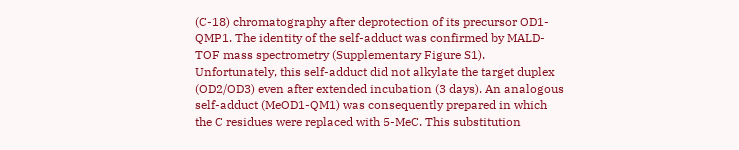(C-18) chromatography after deprotection of its precursor OD1-QMP1. The identity of the self-adduct was confirmed by MALD-TOF mass spectrometry (Supplementary Figure S1). Unfortunately, this self-adduct did not alkylate the target duplex (OD2/OD3) even after extended incubation (3 days). An analogous self-adduct (MeOD1-QM1) was consequently prepared in which the C residues were replaced with 5-MeC. This substitution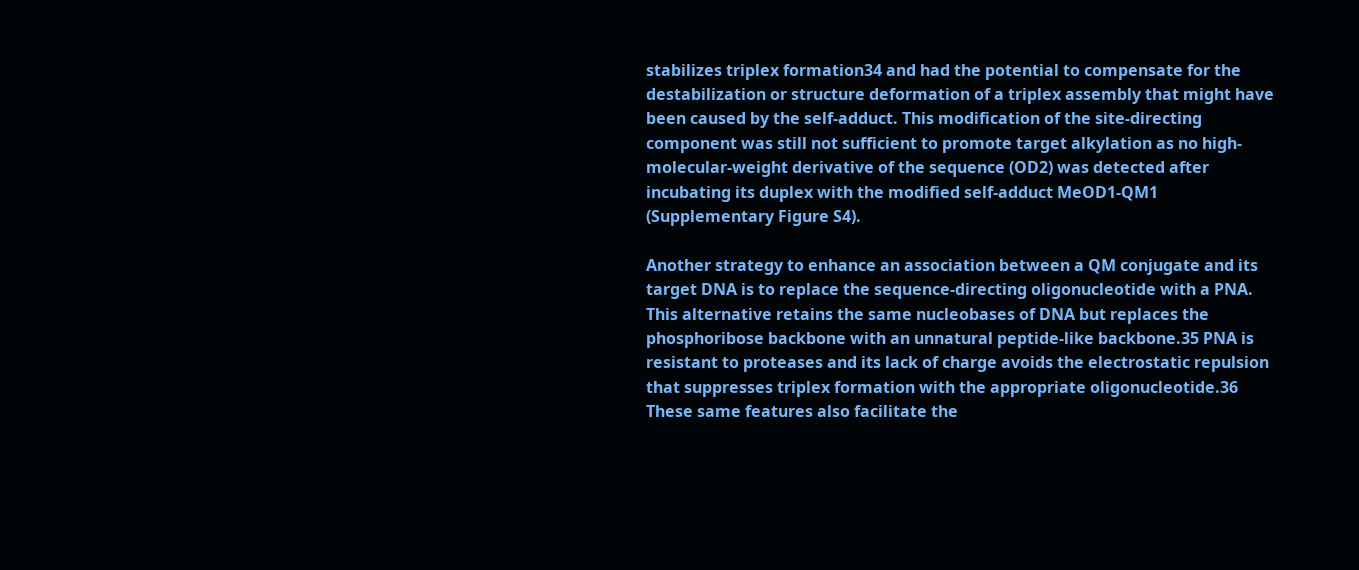stabilizes triplex formation34 and had the potential to compensate for the destabilization or structure deformation of a triplex assembly that might have been caused by the self-adduct. This modification of the site-directing component was still not sufficient to promote target alkylation as no high-molecular-weight derivative of the sequence (OD2) was detected after incubating its duplex with the modified self-adduct MeOD1-QM1 (Supplementary Figure S4).

Another strategy to enhance an association between a QM conjugate and its target DNA is to replace the sequence-directing oligonucleotide with a PNA. This alternative retains the same nucleobases of DNA but replaces the phosphoribose backbone with an unnatural peptide-like backbone.35 PNA is resistant to proteases and its lack of charge avoids the electrostatic repulsion that suppresses triplex formation with the appropriate oligonucleotide.36 These same features also facilitate the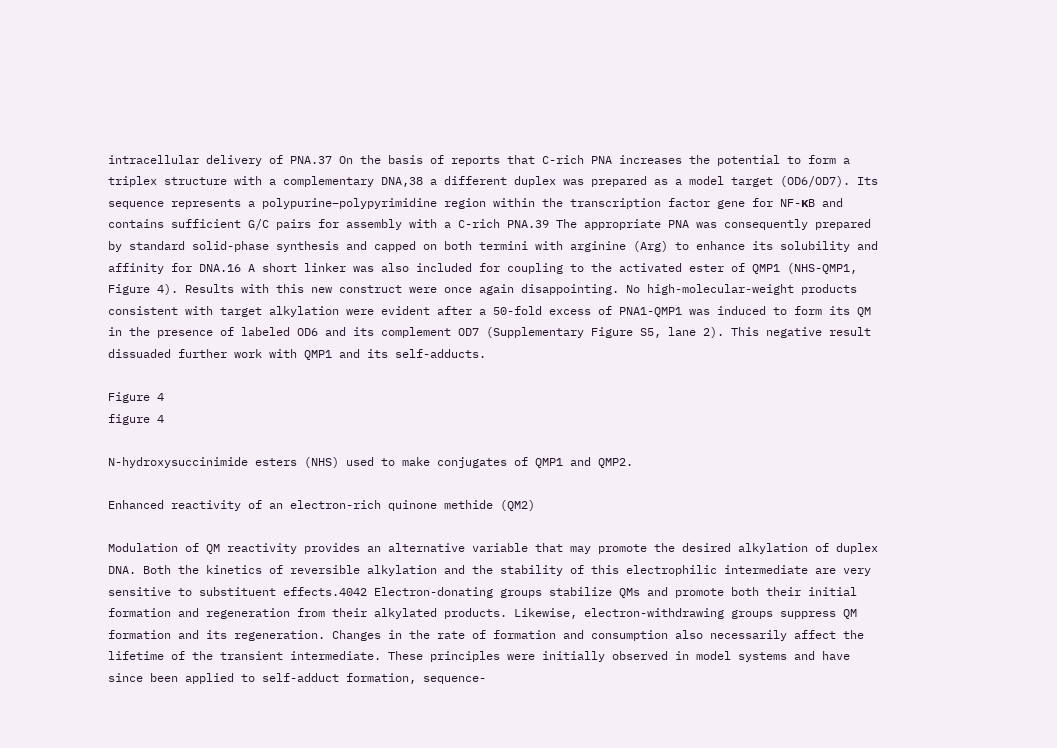intracellular delivery of PNA.37 On the basis of reports that C-rich PNA increases the potential to form a triplex structure with a complementary DNA,38 a different duplex was prepared as a model target (OD6/OD7). Its sequence represents a polypurine–polypyrimidine region within the transcription factor gene for NF-κB and contains sufficient G/C pairs for assembly with a C-rich PNA.39 The appropriate PNA was consequently prepared by standard solid-phase synthesis and capped on both termini with arginine (Arg) to enhance its solubility and affinity for DNA.16 A short linker was also included for coupling to the activated ester of QMP1 (NHS-QMP1, Figure 4). Results with this new construct were once again disappointing. No high-molecular-weight products consistent with target alkylation were evident after a 50-fold excess of PNA1-QMP1 was induced to form its QM in the presence of labeled OD6 and its complement OD7 (Supplementary Figure S5, lane 2). This negative result dissuaded further work with QMP1 and its self-adducts.

Figure 4
figure 4

N-hydroxysuccinimide esters (NHS) used to make conjugates of QMP1 and QMP2.

Enhanced reactivity of an electron-rich quinone methide (QM2)

Modulation of QM reactivity provides an alternative variable that may promote the desired alkylation of duplex DNA. Both the kinetics of reversible alkylation and the stability of this electrophilic intermediate are very sensitive to substituent effects.4042 Electron-donating groups stabilize QMs and promote both their initial formation and regeneration from their alkylated products. Likewise, electron-withdrawing groups suppress QM formation and its regeneration. Changes in the rate of formation and consumption also necessarily affect the lifetime of the transient intermediate. These principles were initially observed in model systems and have since been applied to self-adduct formation, sequence-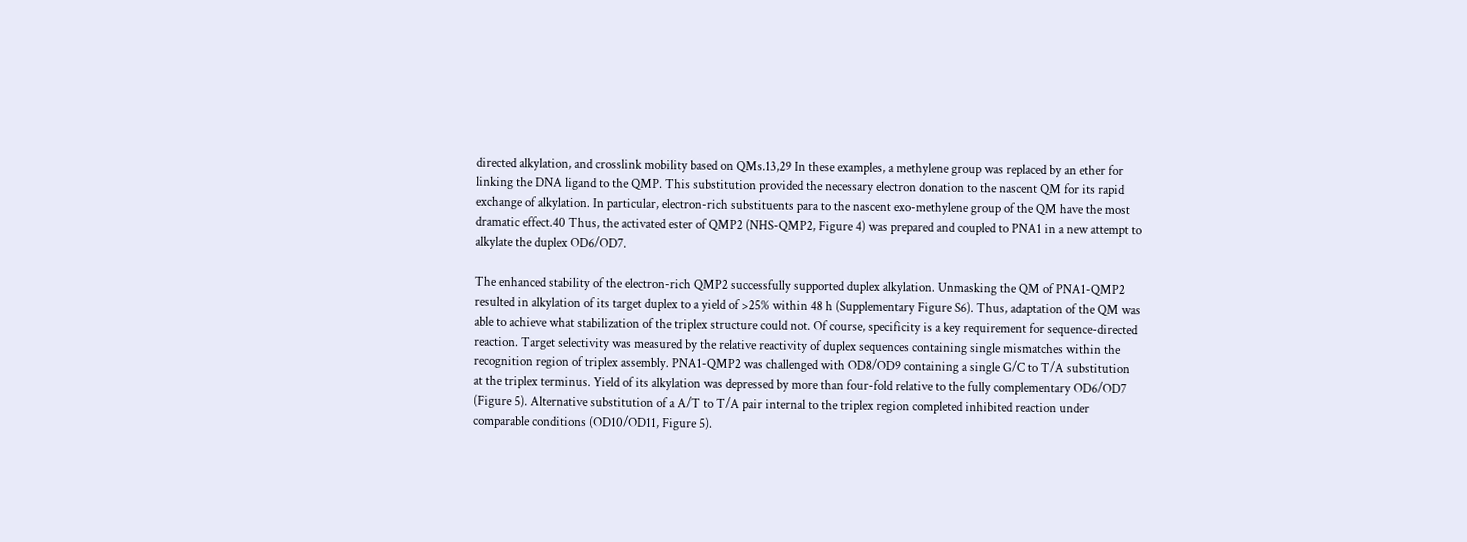directed alkylation, and crosslink mobility based on QMs.13,29 In these examples, a methylene group was replaced by an ether for linking the DNA ligand to the QMP. This substitution provided the necessary electron donation to the nascent QM for its rapid exchange of alkylation. In particular, electron-rich substituents para to the nascent exo-methylene group of the QM have the most dramatic effect.40 Thus, the activated ester of QMP2 (NHS-QMP2, Figure 4) was prepared and coupled to PNA1 in a new attempt to alkylate the duplex OD6/OD7.

The enhanced stability of the electron-rich QMP2 successfully supported duplex alkylation. Unmasking the QM of PNA1-QMP2 resulted in alkylation of its target duplex to a yield of >25% within 48 h (Supplementary Figure S6). Thus, adaptation of the QM was able to achieve what stabilization of the triplex structure could not. Of course, specificity is a key requirement for sequence-directed reaction. Target selectivity was measured by the relative reactivity of duplex sequences containing single mismatches within the recognition region of triplex assembly. PNA1-QMP2 was challenged with OD8/OD9 containing a single G/C to T/A substitution at the triplex terminus. Yield of its alkylation was depressed by more than four-fold relative to the fully complementary OD6/OD7 (Figure 5). Alternative substitution of a A/T to T/A pair internal to the triplex region completed inhibited reaction under comparable conditions (OD10/OD11, Figure 5).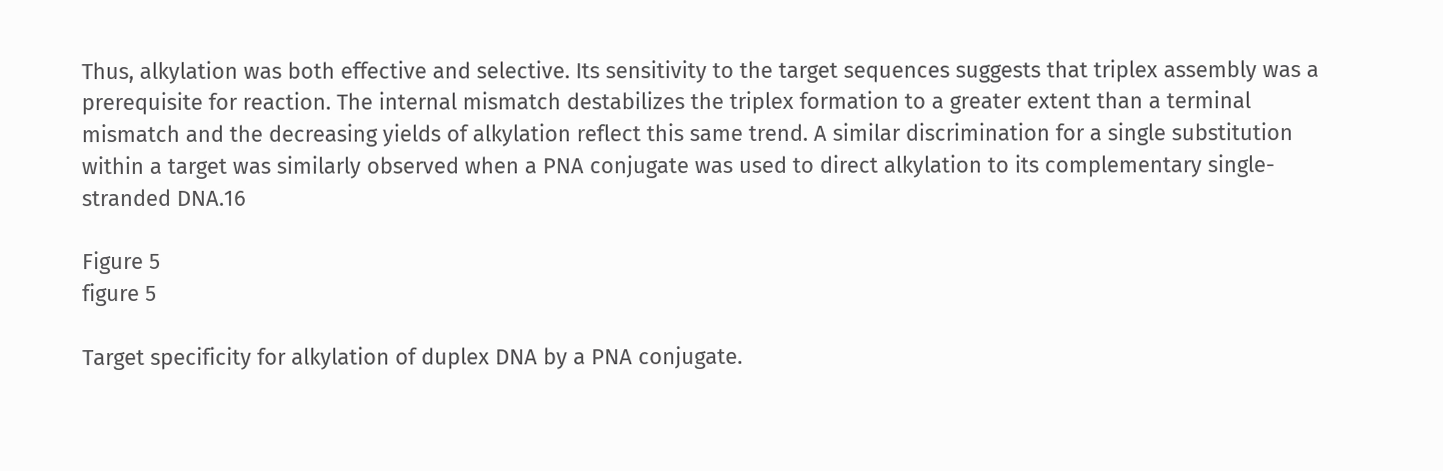Thus, alkylation was both effective and selective. Its sensitivity to the target sequences suggests that triplex assembly was a prerequisite for reaction. The internal mismatch destabilizes the triplex formation to a greater extent than a terminal mismatch and the decreasing yields of alkylation reflect this same trend. A similar discrimination for a single substitution within a target was similarly observed when a PNA conjugate was used to direct alkylation to its complementary single-stranded DNA.16

Figure 5
figure 5

Target specificity for alkylation of duplex DNA by a PNA conjugate.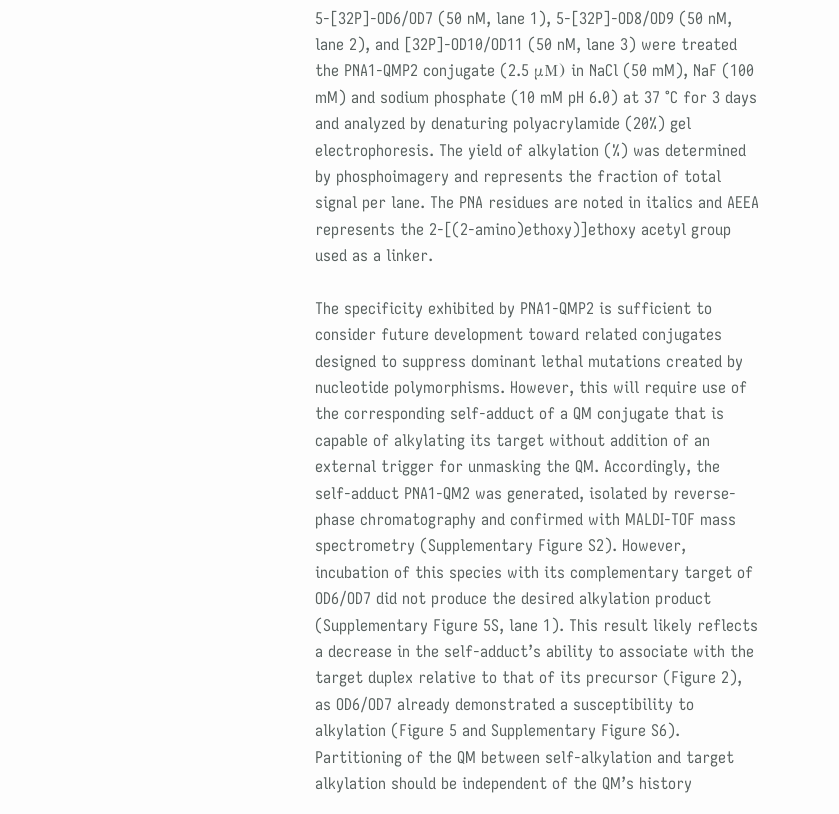5-[32P]-OD6/OD7 (50 nM, lane 1), 5-[32P]-OD8/OD9 (50 nM, lane 2), and [32P]-OD10/OD11 (50 nM, lane 3) were treated the PNA1-QMP2 conjugate (2.5 μM) in NaCl (50 mM), NaF (100 mM) and sodium phosphate (10 mM pH 6.0) at 37 °C for 3 days and analyzed by denaturing polyacrylamide (20%) gel electrophoresis. The yield of alkylation (%) was determined by phosphoimagery and represents the fraction of total signal per lane. The PNA residues are noted in italics and AEEA represents the 2-[(2-amino)ethoxy)]ethoxy acetyl group used as a linker.

The specificity exhibited by PNA1-QMP2 is sufficient to consider future development toward related conjugates designed to suppress dominant lethal mutations created by nucleotide polymorphisms. However, this will require use of the corresponding self-adduct of a QM conjugate that is capable of alkylating its target without addition of an external trigger for unmasking the QM. Accordingly, the self-adduct PNA1-QM2 was generated, isolated by reverse-phase chromatography and confirmed with MALDI-TOF mass spectrometry (Supplementary Figure S2). However, incubation of this species with its complementary target of OD6/OD7 did not produce the desired alkylation product (Supplementary Figure 5S, lane 1). This result likely reflects a decrease in the self-adduct’s ability to associate with the target duplex relative to that of its precursor (Figure 2), as OD6/OD7 already demonstrated a susceptibility to alkylation (Figure 5 and Supplementary Figure S6). Partitioning of the QM between self-alkylation and target alkylation should be independent of the QM’s history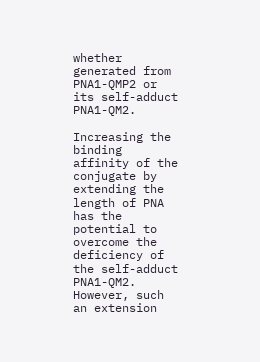whether generated from PNA1-QMP2 or its self-adduct PNA1-QM2.

Increasing the binding affinity of the conjugate by extending the length of PNA has the potential to overcome the deficiency of the self-adduct PNA1-QM2. However, such an extension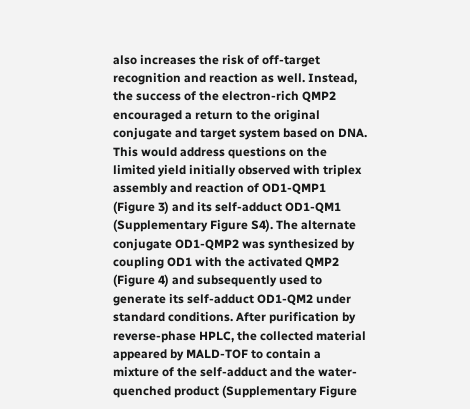also increases the risk of off-target recognition and reaction as well. Instead, the success of the electron-rich QMP2 encouraged a return to the original conjugate and target system based on DNA. This would address questions on the limited yield initially observed with triplex assembly and reaction of OD1-QMP1 (Figure 3) and its self-adduct OD1-QM1 (Supplementary Figure S4). The alternate conjugate OD1-QMP2 was synthesized by coupling OD1 with the activated QMP2 (Figure 4) and subsequently used to generate its self-adduct OD1-QM2 under standard conditions. After purification by reverse-phase HPLC, the collected material appeared by MALD-TOF to contain a mixture of the self-adduct and the water-quenched product (Supplementary Figure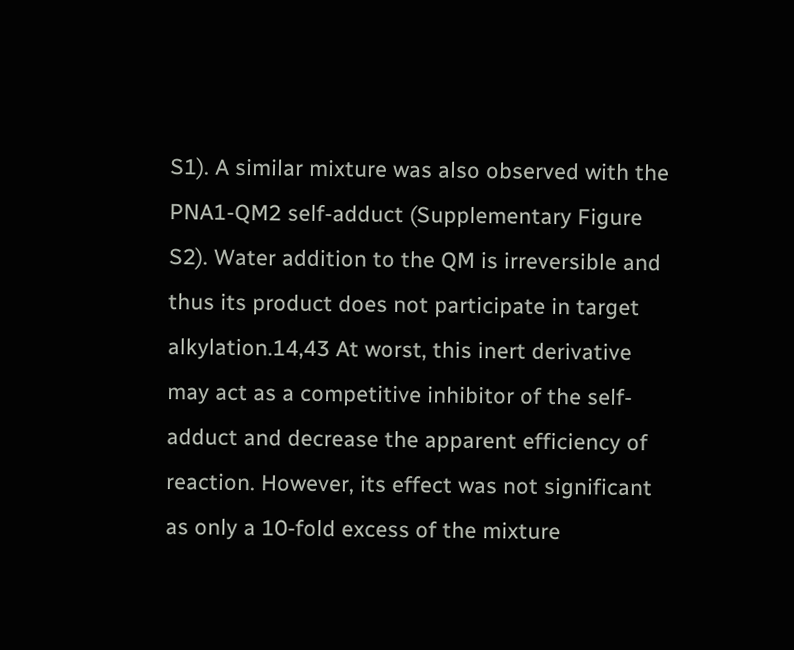S1). A similar mixture was also observed with the PNA1-QM2 self-adduct (Supplementary Figure S2). Water addition to the QM is irreversible and thus its product does not participate in target alkylation.14,43 At worst, this inert derivative may act as a competitive inhibitor of the self-adduct and decrease the apparent efficiency of reaction. However, its effect was not significant as only a 10-fold excess of the mixture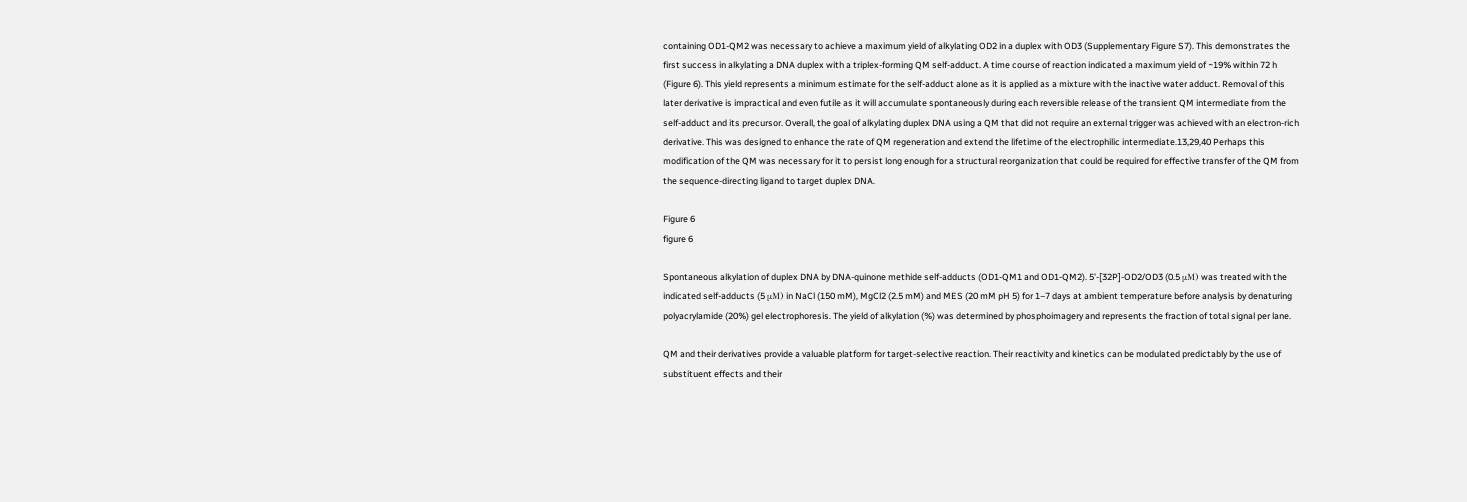containing OD1-QM2 was necessary to achieve a maximum yield of alkylating OD2 in a duplex with OD3 (Supplementary Figure S7). This demonstrates the first success in alkylating a DNA duplex with a triplex-forming QM self-adduct. A time course of reaction indicated a maximum yield of ~19% within 72 h (Figure 6). This yield represents a minimum estimate for the self-adduct alone as it is applied as a mixture with the inactive water adduct. Removal of this later derivative is impractical and even futile as it will accumulate spontaneously during each reversible release of the transient QM intermediate from the self-adduct and its precursor. Overall, the goal of alkylating duplex DNA using a QM that did not require an external trigger was achieved with an electron-rich derivative. This was designed to enhance the rate of QM regeneration and extend the lifetime of the electrophilic intermediate.13,29,40 Perhaps this modification of the QM was necessary for it to persist long enough for a structural reorganization that could be required for effective transfer of the QM from the sequence-directing ligand to target duplex DNA.

Figure 6
figure 6

Spontaneous alkylation of duplex DNA by DNA-quinone methide self-adducts (OD1-QM1 and OD1-QM2). 5'-[32P]-OD2/OD3 (0.5 μM) was treated with the indicated self-adducts (5 μM) in NaCl (150 mM), MgCl2 (2.5 mM) and MES (20 mM pH 5) for 1–7 days at ambient temperature before analysis by denaturing polyacrylamide (20%) gel electrophoresis. The yield of alkylation (%) was determined by phosphoimagery and represents the fraction of total signal per lane.

QM and their derivatives provide a valuable platform for target-selective reaction. Their reactivity and kinetics can be modulated predictably by the use of substituent effects and their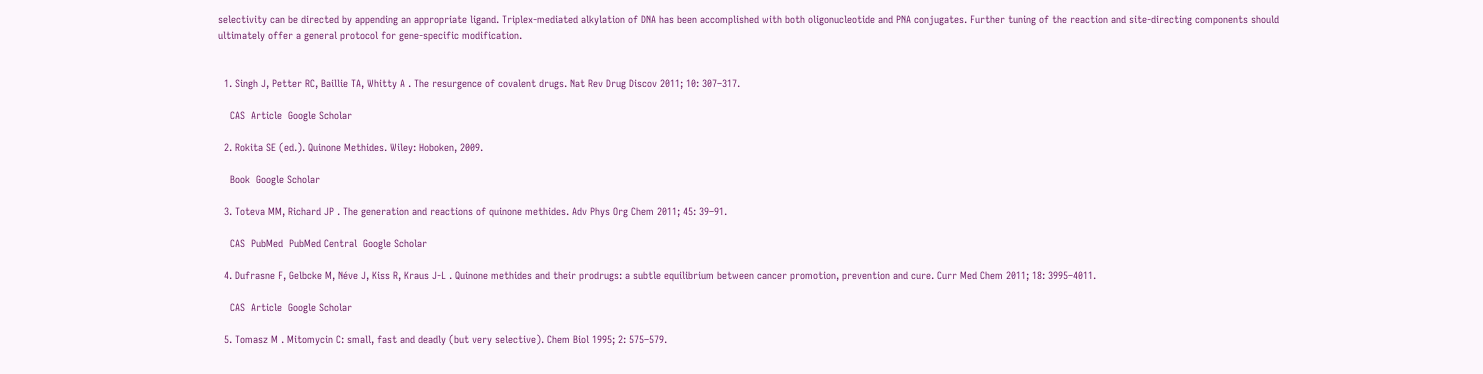selectivity can be directed by appending an appropriate ligand. Triplex-mediated alkylation of DNA has been accomplished with both oligonucleotide and PNA conjugates. Further tuning of the reaction and site-directing components should ultimately offer a general protocol for gene-specific modification.


  1. Singh J, Petter RC, Baillie TA, Whitty A . The resurgence of covalent drugs. Nat Rev Drug Discov 2011; 10: 307–317.

    CAS  Article  Google Scholar

  2. Rokita SE (ed.). Quinone Methides. Wiley: Hoboken, 2009.

    Book  Google Scholar

  3. Toteva MM, Richard JP . The generation and reactions of quinone methides. Adv Phys Org Chem 2011; 45: 39–91.

    CAS  PubMed  PubMed Central  Google Scholar

  4. Dufrasne F, Gelbcke M, Néve J, Kiss R, Kraus J-L . Quinone methides and their prodrugs: a subtle equilibrium between cancer promotion, prevention and cure. Curr Med Chem 2011; 18: 3995–4011.

    CAS  Article  Google Scholar

  5. Tomasz M . Mitomycin C: small, fast and deadly (but very selective). Chem Biol 1995; 2: 575–579.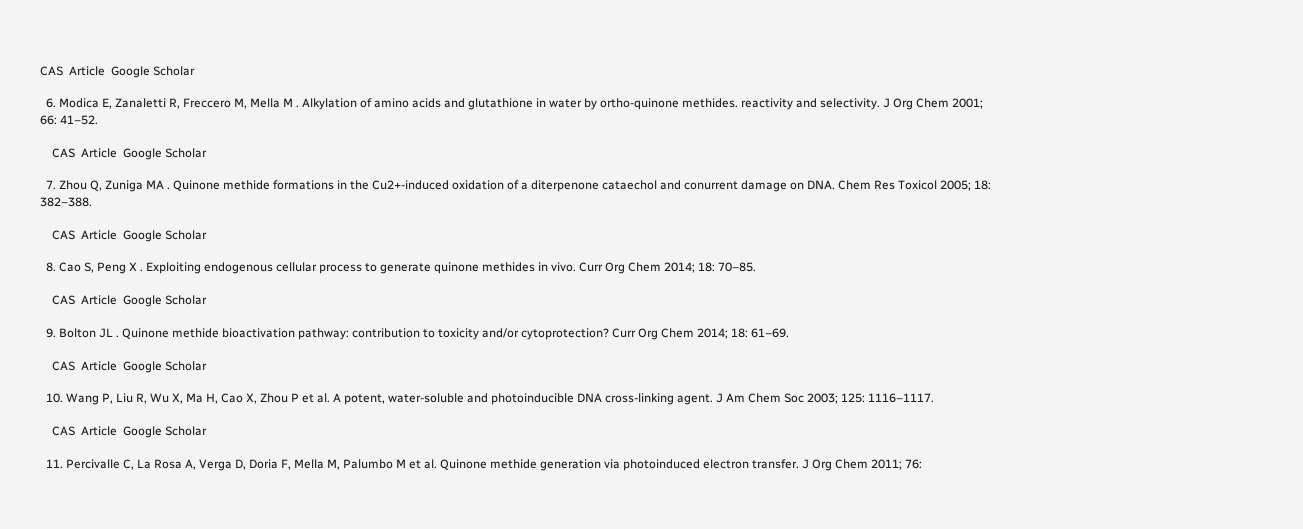CAS  Article  Google Scholar

  6. Modica E, Zanaletti R, Freccero M, Mella M . Alkylation of amino acids and glutathione in water by ortho-quinone methides. reactivity and selectivity. J Org Chem 2001; 66: 41–52.

    CAS  Article  Google Scholar

  7. Zhou Q, Zuniga MA . Quinone methide formations in the Cu2+-induced oxidation of a diterpenone cataechol and conurrent damage on DNA. Chem Res Toxicol 2005; 18: 382–388.

    CAS  Article  Google Scholar

  8. Cao S, Peng X . Exploiting endogenous cellular process to generate quinone methides in vivo. Curr Org Chem 2014; 18: 70–85.

    CAS  Article  Google Scholar

  9. Bolton JL . Quinone methide bioactivation pathway: contribution to toxicity and/or cytoprotection? Curr Org Chem 2014; 18: 61–69.

    CAS  Article  Google Scholar

  10. Wang P, Liu R, Wu X, Ma H, Cao X, Zhou P et al. A potent, water-soluble and photoinducible DNA cross-linking agent. J Am Chem Soc 2003; 125: 1116–1117.

    CAS  Article  Google Scholar

  11. Percivalle C, La Rosa A, Verga D, Doria F, Mella M, Palumbo M et al. Quinone methide generation via photoinduced electron transfer. J Org Chem 2011; 76: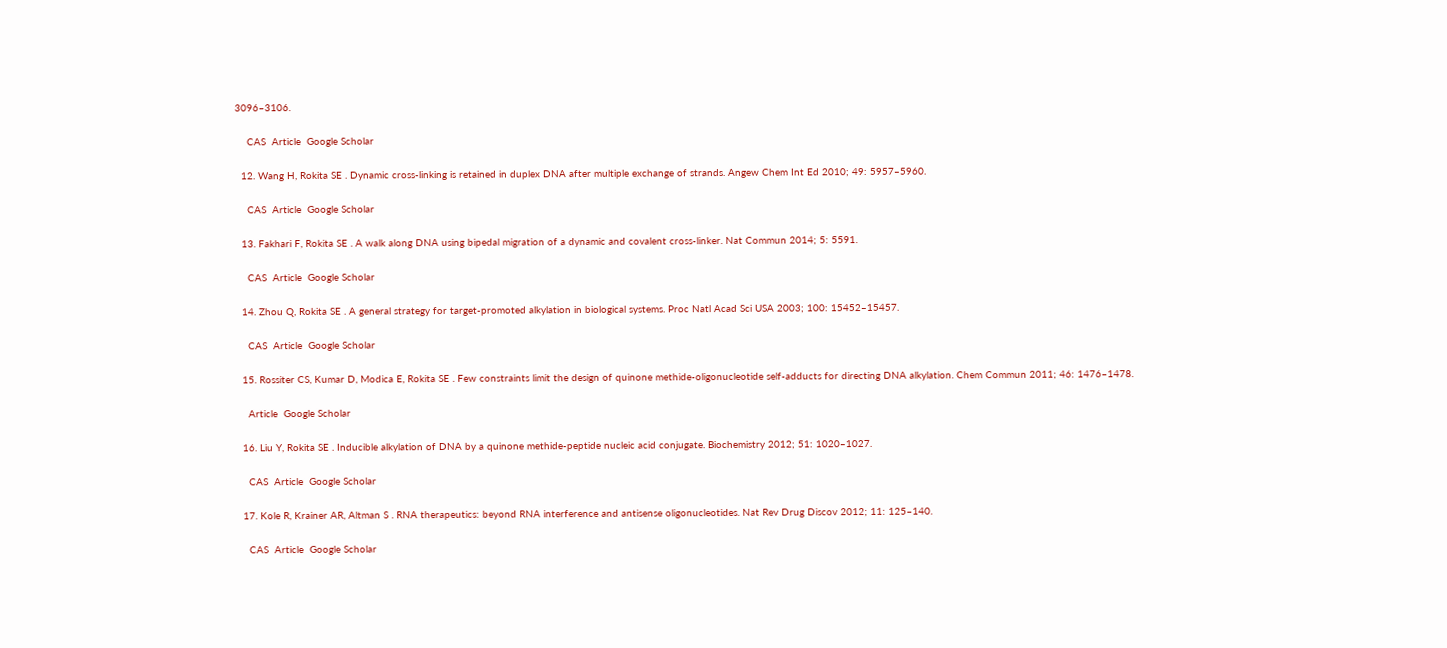3096–3106.

    CAS  Article  Google Scholar

  12. Wang H, Rokita SE . Dynamic cross-linking is retained in duplex DNA after multiple exchange of strands. Angew Chem Int Ed 2010; 49: 5957–5960.

    CAS  Article  Google Scholar

  13. Fakhari F, Rokita SE . A walk along DNA using bipedal migration of a dynamic and covalent cross-linker. Nat Commun 2014; 5: 5591.

    CAS  Article  Google Scholar

  14. Zhou Q, Rokita SE . A general strategy for target-promoted alkylation in biological systems. Proc Natl Acad Sci USA 2003; 100: 15452–15457.

    CAS  Article  Google Scholar

  15. Rossiter CS, Kumar D, Modica E, Rokita SE . Few constraints limit the design of quinone methide-oligonucleotide self-adducts for directing DNA alkylation. Chem Commun 2011; 46: 1476–1478.

    Article  Google Scholar

  16. Liu Y, Rokita SE . Inducible alkylation of DNA by a quinone methide-peptide nucleic acid conjugate. Biochemistry 2012; 51: 1020–1027.

    CAS  Article  Google Scholar

  17. Kole R, Krainer AR, Altman S . RNA therapeutics: beyond RNA interference and antisense oligonucleotides. Nat Rev Drug Discov 2012; 11: 125–140.

    CAS  Article  Google Scholar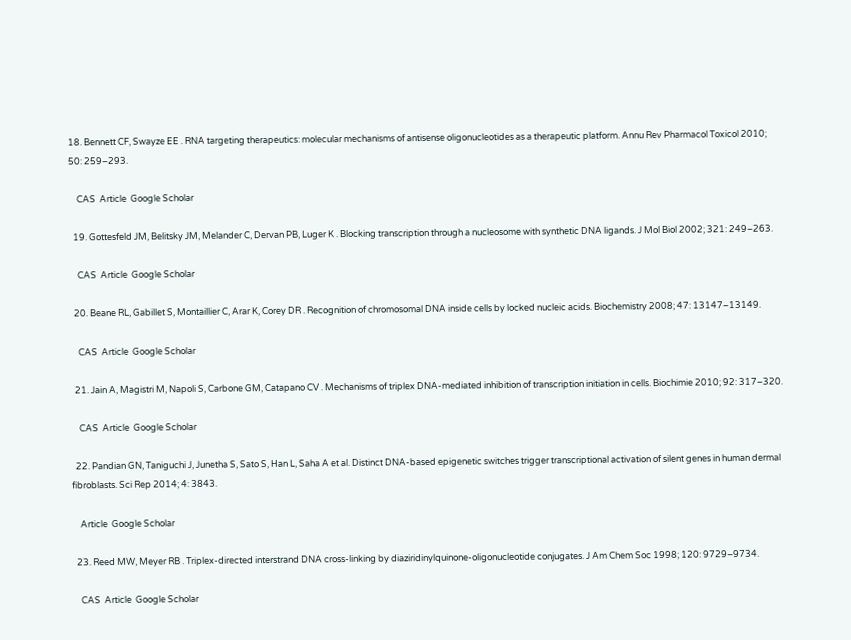18. Bennett CF, Swayze EE . RNA targeting therapeutics: molecular mechanisms of antisense oligonucleotides as a therapeutic platform. Annu Rev Pharmacol Toxicol 2010; 50: 259–293.

    CAS  Article  Google Scholar

  19. Gottesfeld JM, Belitsky JM, Melander C, Dervan PB, Luger K . Blocking transcription through a nucleosome with synthetic DNA ligands. J Mol Biol 2002; 321: 249–263.

    CAS  Article  Google Scholar

  20. Beane RL, Gabillet S, Montaillier C, Arar K, Corey DR . Recognition of chromosomal DNA inside cells by locked nucleic acids. Biochemistry 2008; 47: 13147–13149.

    CAS  Article  Google Scholar

  21. Jain A, Magistri M, Napoli S, Carbone GM, Catapano CV . Mechanisms of triplex DNA-mediated inhibition of transcription initiation in cells. Biochimie 2010; 92: 317–320.

    CAS  Article  Google Scholar

  22. Pandian GN, Taniguchi J, Junetha S, Sato S, Han L, Saha A et al. Distinct DNA-based epigenetic switches trigger transcriptional activation of silent genes in human dermal fibroblasts. Sci Rep 2014; 4: 3843.

    Article  Google Scholar

  23. Reed MW, Meyer RB . Triplex-directed interstrand DNA cross-linking by diaziridinylquinone-oligonucleotide conjugates. J Am Chem Soc 1998; 120: 9729–9734.

    CAS  Article  Google Scholar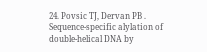24. Povsic TJ, Dervan PB . Sequence-specific alylation of double-helical DNA by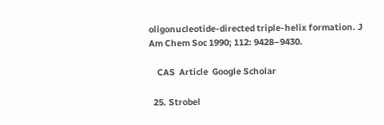oligonucleotide-directed triple-helix formation. J Am Chem Soc 1990; 112: 9428–9430.

    CAS  Article  Google Scholar

  25. Strobel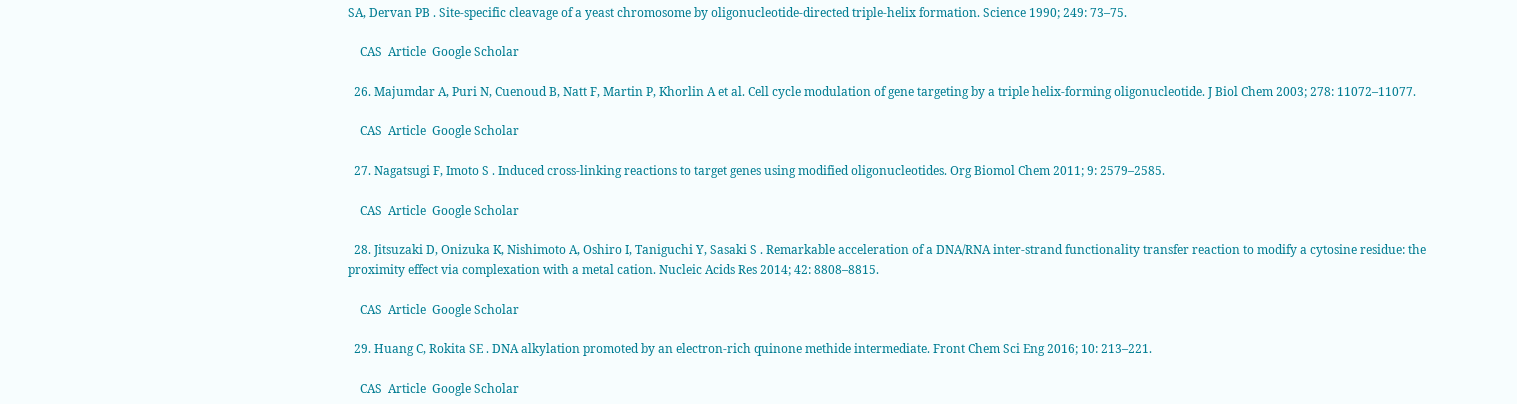SA, Dervan PB . Site-specific cleavage of a yeast chromosome by oligonucleotide-directed triple-helix formation. Science 1990; 249: 73–75.

    CAS  Article  Google Scholar

  26. Majumdar A, Puri N, Cuenoud B, Natt F, Martin P, Khorlin A et al. Cell cycle modulation of gene targeting by a triple helix-forming oligonucleotide. J Biol Chem 2003; 278: 11072–11077.

    CAS  Article  Google Scholar

  27. Nagatsugi F, Imoto S . Induced cross-linking reactions to target genes using modified oligonucleotides. Org Biomol Chem 2011; 9: 2579–2585.

    CAS  Article  Google Scholar

  28. Jitsuzaki D, Onizuka K, Nishimoto A, Oshiro I, Taniguchi Y, Sasaki S . Remarkable acceleration of a DNA/RNA inter-strand functionality transfer reaction to modify a cytosine residue: the proximity effect via complexation with a metal cation. Nucleic Acids Res 2014; 42: 8808–8815.

    CAS  Article  Google Scholar

  29. Huang C, Rokita SE . DNA alkylation promoted by an electron-rich quinone methide intermediate. Front Chem Sci Eng 2016; 10: 213–221.

    CAS  Article  Google Scholar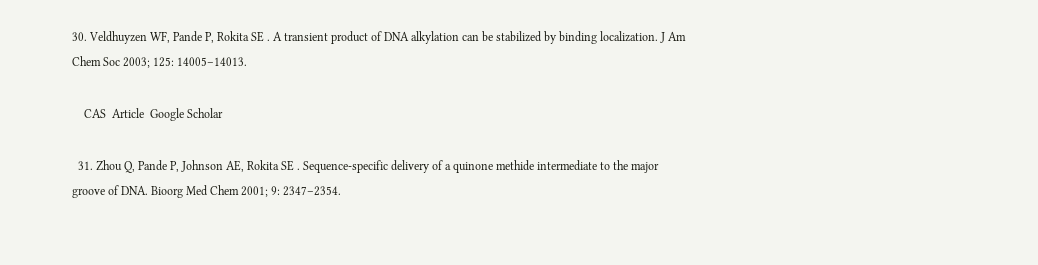30. Veldhuyzen WF, Pande P, Rokita SE . A transient product of DNA alkylation can be stabilized by binding localization. J Am Chem Soc 2003; 125: 14005–14013.

    CAS  Article  Google Scholar

  31. Zhou Q, Pande P, Johnson AE, Rokita SE . Sequence-specific delivery of a quinone methide intermediate to the major groove of DNA. Bioorg Med Chem 2001; 9: 2347–2354.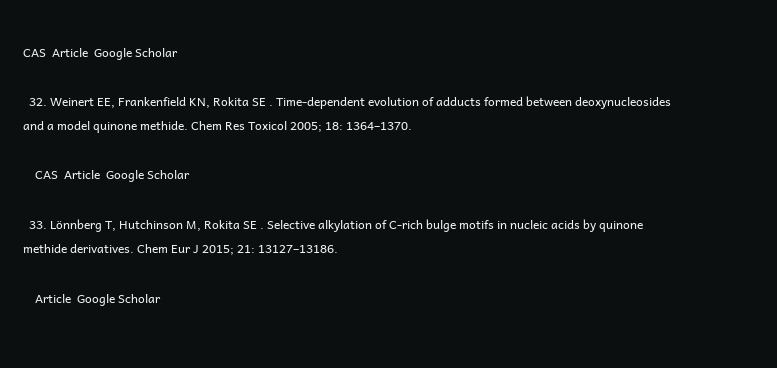CAS  Article  Google Scholar

  32. Weinert EE, Frankenfield KN, Rokita SE . Time-dependent evolution of adducts formed between deoxynucleosides and a model quinone methide. Chem Res Toxicol 2005; 18: 1364–1370.

    CAS  Article  Google Scholar

  33. Lönnberg T, Hutchinson M, Rokita SE . Selective alkylation of C-rich bulge motifs in nucleic acids by quinone methide derivatives. Chem Eur J 2015; 21: 13127–13186.

    Article  Google Scholar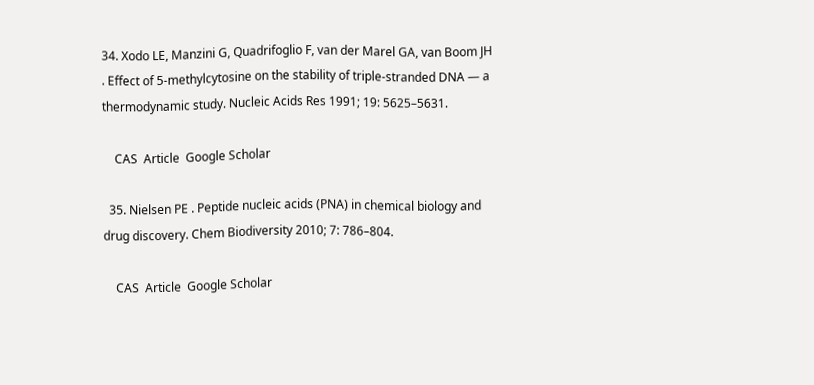34. Xodo LE, Manzini G, Quadrifoglio F, van der Marel GA, van Boom JH . Effect of 5-methylcytosine on the stability of triple-stranded DNA — a thermodynamic study. Nucleic Acids Res 1991; 19: 5625–5631.

    CAS  Article  Google Scholar

  35. Nielsen PE . Peptide nucleic acids (PNA) in chemical biology and drug discovery. Chem Biodiversity 2010; 7: 786–804.

    CAS  Article  Google Scholar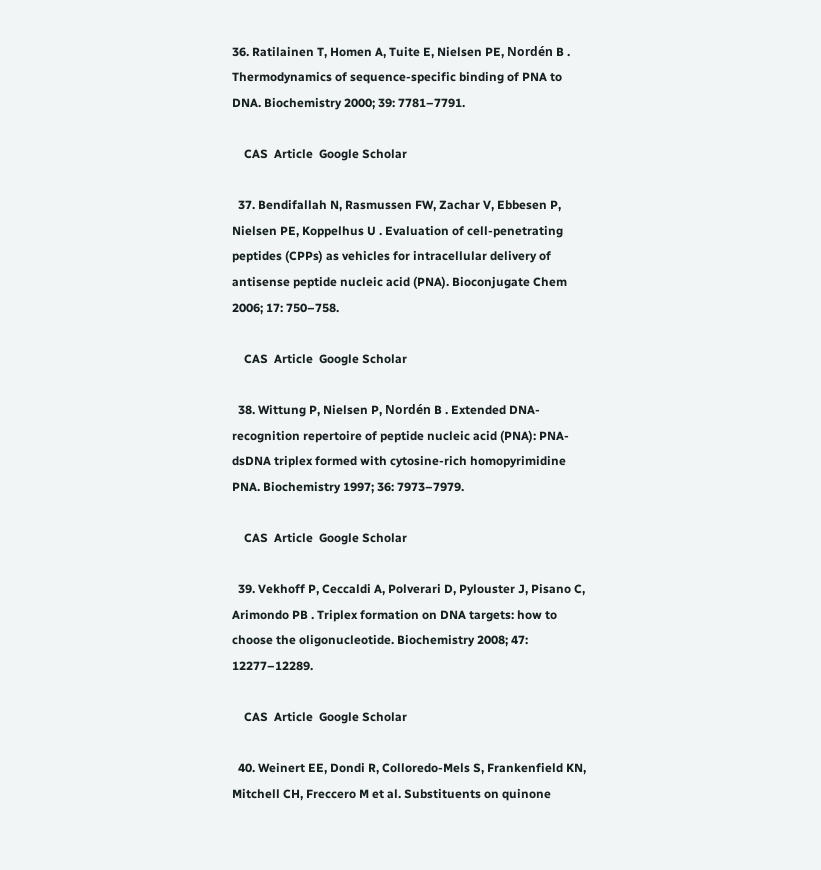36. Ratilainen T, Homen A, Tuite E, Nielsen PE, Nordén B . Thermodynamics of sequence-specific binding of PNA to DNA. Biochemistry 2000; 39: 7781–7791.

    CAS  Article  Google Scholar

  37. Bendifallah N, Rasmussen FW, Zachar V, Ebbesen P, Nielsen PE, Koppelhus U . Evaluation of cell-penetrating peptides (CPPs) as vehicles for intracellular delivery of antisense peptide nucleic acid (PNA). Bioconjugate Chem 2006; 17: 750–758.

    CAS  Article  Google Scholar

  38. Wittung P, Nielsen P, Nordén B . Extended DNA-recognition repertoire of peptide nucleic acid (PNA): PNA-dsDNA triplex formed with cytosine-rich homopyrimidine PNA. Biochemistry 1997; 36: 7973–7979.

    CAS  Article  Google Scholar

  39. Vekhoff P, Ceccaldi A, Polverari D, Pylouster J, Pisano C, Arimondo PB . Triplex formation on DNA targets: how to choose the oligonucleotide. Biochemistry 2008; 47: 12277–12289.

    CAS  Article  Google Scholar

  40. Weinert EE, Dondi R, Colloredo-Mels S, Frankenfield KN, Mitchell CH, Freccero M et al. Substituents on quinone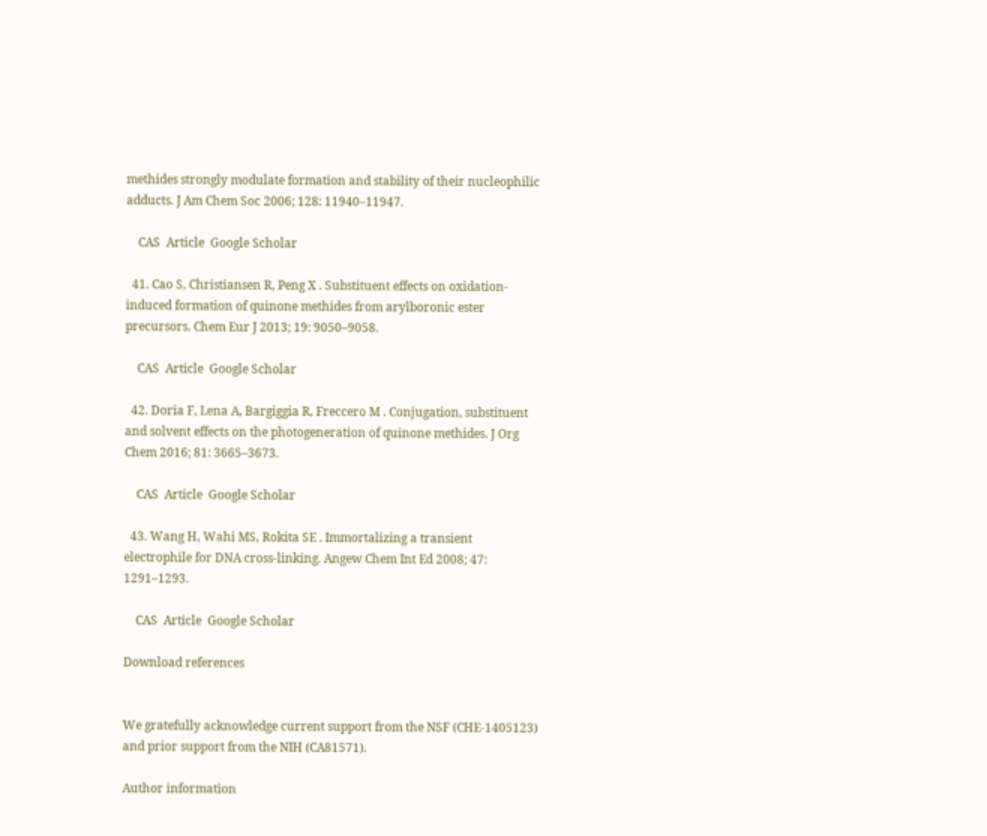methides strongly modulate formation and stability of their nucleophilic adducts. J Am Chem Soc 2006; 128: 11940–11947.

    CAS  Article  Google Scholar

  41. Cao S, Christiansen R, Peng X . Substituent effects on oxidation-induced formation of quinone methides from arylboronic ester precursors. Chem Eur J 2013; 19: 9050–9058.

    CAS  Article  Google Scholar

  42. Doria F, Lena A, Bargiggia R, Freccero M . Conjugation, substituent and solvent effects on the photogeneration of quinone methides. J Org Chem 2016; 81: 3665–3673.

    CAS  Article  Google Scholar

  43. Wang H, Wahi MS, Rokita SE . Immortalizing a transient electrophile for DNA cross-linking. Angew Chem Int Ed 2008; 47: 1291–1293.

    CAS  Article  Google Scholar

Download references


We gratefully acknowledge current support from the NSF (CHE-1405123) and prior support from the NIH (CA81571).

Author information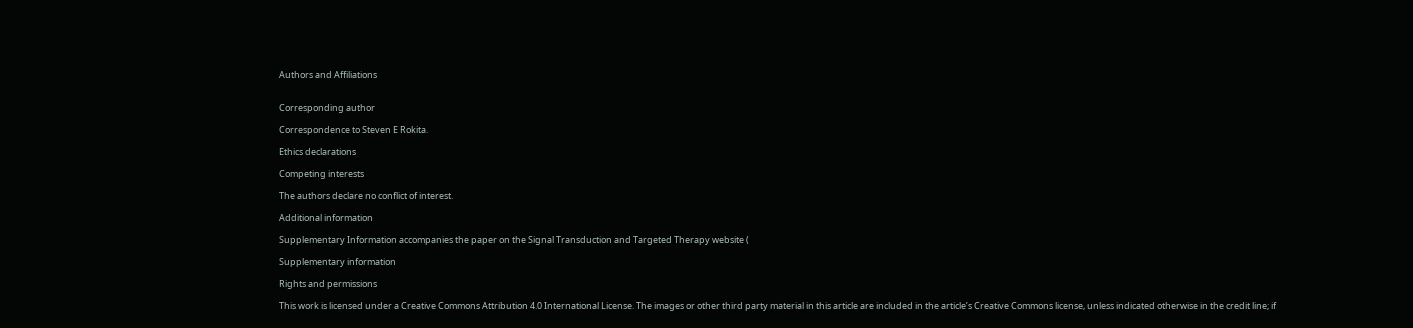Authors and Affiliations


Corresponding author

Correspondence to Steven E Rokita.

Ethics declarations

Competing interests

The authors declare no conflict of interest.

Additional information

Supplementary Information accompanies the paper on the Signal Transduction and Targeted Therapy website (

Supplementary information

Rights and permissions

This work is licensed under a Creative Commons Attribution 4.0 International License. The images or other third party material in this article are included in the article’s Creative Commons license, unless indicated otherwise in the credit line; if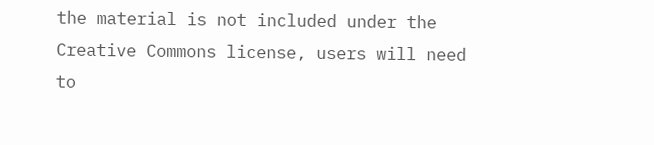the material is not included under the Creative Commons license, users will need to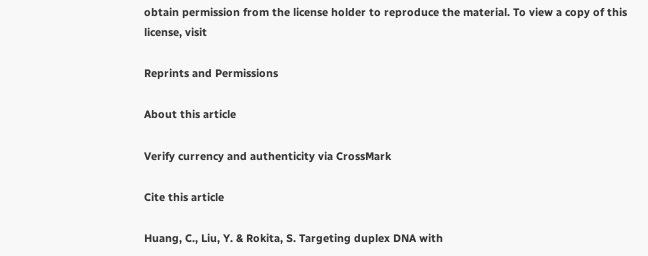obtain permission from the license holder to reproduce the material. To view a copy of this license, visit

Reprints and Permissions

About this article

Verify currency and authenticity via CrossMark

Cite this article

Huang, C., Liu, Y. & Rokita, S. Targeting duplex DNA with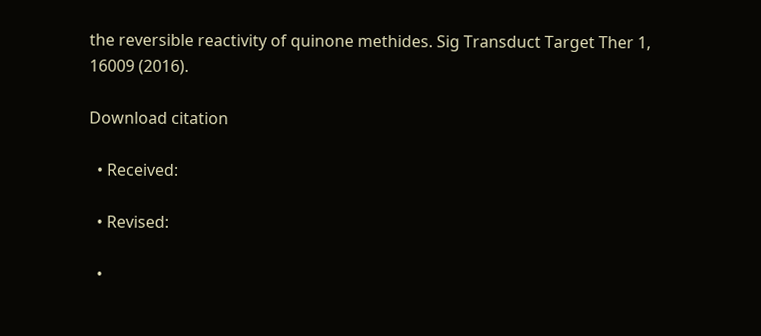the reversible reactivity of quinone methides. Sig Transduct Target Ther 1, 16009 (2016).

Download citation

  • Received:

  • Revised:

  •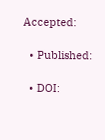Accepted:

  • Published:

  • DOI: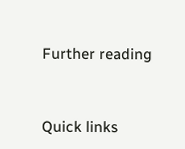Further reading


Quick links